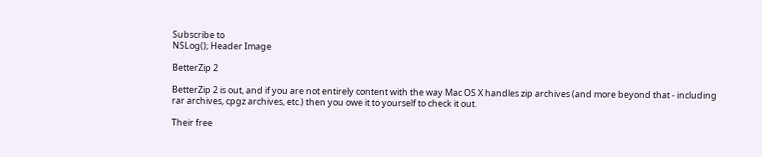Subscribe to
NSLog(); Header Image

BetterZip 2

BetterZip 2 is out, and if you are not entirely content with the way Mac OS X handles zip archives (and more beyond that - including rar archives, cpgz archives, etc.) then you owe it to yourself to check it out.

Their free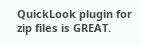QuickLook plugin for zip files is GREAT.